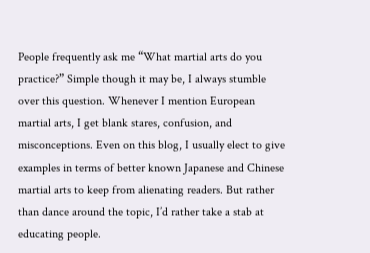People frequently ask me “What martial arts do you practice?” Simple though it may be, I always stumble over this question. Whenever I mention European martial arts, I get blank stares, confusion, and misconceptions. Even on this blog, I usually elect to give examples in terms of better known Japanese and Chinese martial arts to keep from alienating readers. But rather than dance around the topic, I’d rather take a stab at educating people.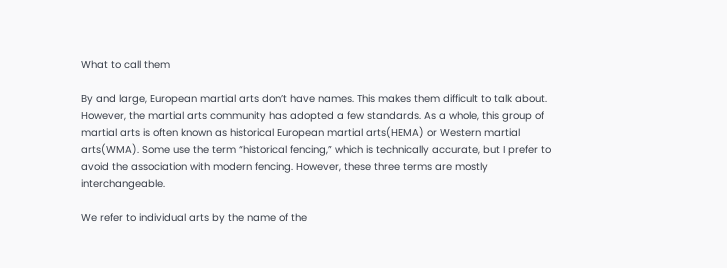What to call them

By and large, European martial arts don’t have names. This makes them difficult to talk about. However, the martial arts community has adopted a few standards. As a whole, this group of martial arts is often known as historical European martial arts(HEMA) or Western martial arts(WMA). Some use the term “historical fencing,” which is technically accurate, but I prefer to avoid the association with modern fencing. However, these three terms are mostly interchangeable.

We refer to individual arts by the name of the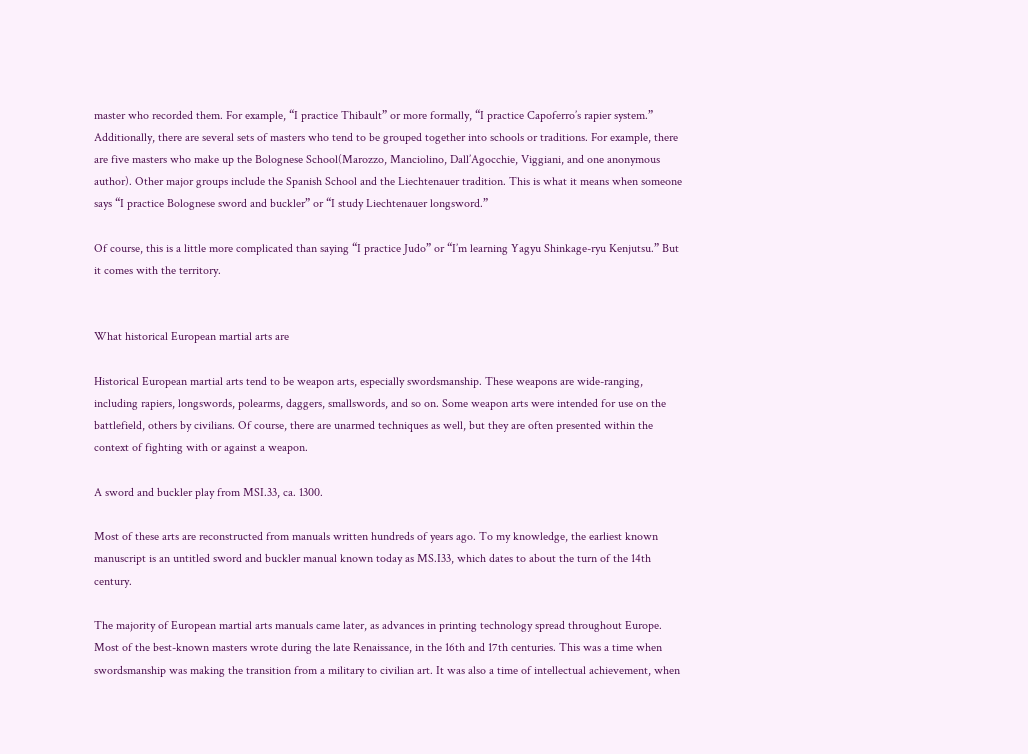master who recorded them. For example, “I practice Thibault” or more formally, “I practice Capoferro’s rapier system.” Additionally, there are several sets of masters who tend to be grouped together into schools or traditions. For example, there are five masters who make up the Bolognese School(Marozzo, Manciolino, Dall’Agocchie, Viggiani, and one anonymous author). Other major groups include the Spanish School and the Liechtenauer tradition. This is what it means when someone says “I practice Bolognese sword and buckler” or “I study Liechtenauer longsword.”

Of course, this is a little more complicated than saying “I practice Judo” or “I’m learning Yagyu Shinkage-ryu Kenjutsu.” But it comes with the territory.


What historical European martial arts are

Historical European martial arts tend to be weapon arts, especially swordsmanship. These weapons are wide-ranging, including rapiers, longswords, polearms, daggers, smallswords, and so on. Some weapon arts were intended for use on the battlefield, others by civilians. Of course, there are unarmed techniques as well, but they are often presented within the context of fighting with or against a weapon.

A sword and buckler play from MSI.33, ca. 1300.

Most of these arts are reconstructed from manuals written hundreds of years ago. To my knowledge, the earliest known manuscript is an untitled sword and buckler manual known today as MS.I33, which dates to about the turn of the 14th century.

The majority of European martial arts manuals came later, as advances in printing technology spread throughout Europe. Most of the best-known masters wrote during the late Renaissance, in the 16th and 17th centuries. This was a time when swordsmanship was making the transition from a military to civilian art. It was also a time of intellectual achievement, when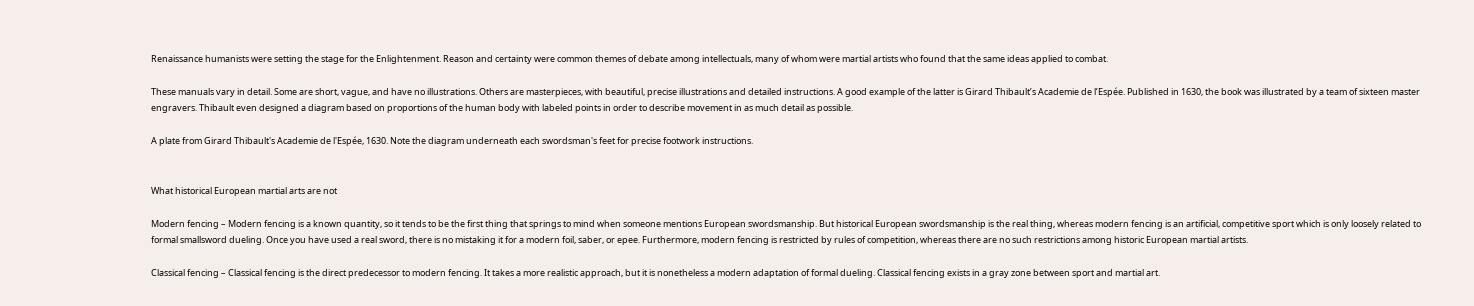Renaissance humanists were setting the stage for the Enlightenment. Reason and certainty were common themes of debate among intellectuals, many of whom were martial artists who found that the same ideas applied to combat.

These manuals vary in detail. Some are short, vague, and have no illustrations. Others are masterpieces, with beautiful, precise illustrations and detailed instructions. A good example of the latter is Girard Thibault’s Academie de l’Espée. Published in 1630, the book was illustrated by a team of sixteen master engravers. Thibault even designed a diagram based on proportions of the human body with labeled points in order to describe movement in as much detail as possible.

A plate from Girard Thibault's Academie de l'Espée, 1630. Note the diagram underneath each swordsman's feet for precise footwork instructions.


What historical European martial arts are not

Modern fencing – Modern fencing is a known quantity, so it tends to be the first thing that springs to mind when someone mentions European swordsmanship. But historical European swordsmanship is the real thing, whereas modern fencing is an artificial, competitive sport which is only loosely related to formal smallsword dueling. Once you have used a real sword, there is no mistaking it for a modern foil, saber, or epee. Furthermore, modern fencing is restricted by rules of competition, whereas there are no such restrictions among historic European martial artists.

Classical fencing – Classical fencing is the direct predecessor to modern fencing. It takes a more realistic approach, but it is nonetheless a modern adaptation of formal dueling. Classical fencing exists in a gray zone between sport and martial art.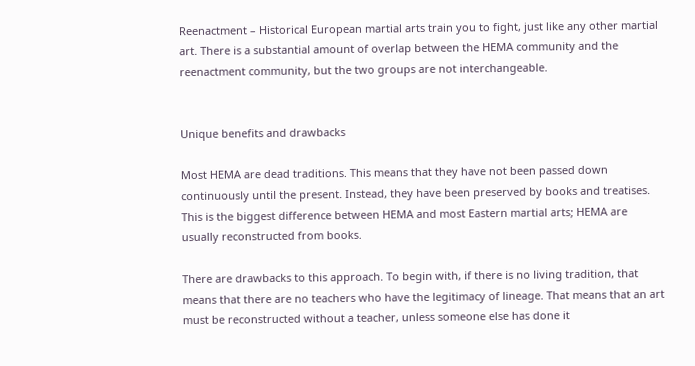Reenactment – Historical European martial arts train you to fight, just like any other martial art. There is a substantial amount of overlap between the HEMA community and the reenactment community, but the two groups are not interchangeable.


Unique benefits and drawbacks

Most HEMA are dead traditions. This means that they have not been passed down continuously until the present. Instead, they have been preserved by books and treatises. This is the biggest difference between HEMA and most Eastern martial arts; HEMA are usually reconstructed from books.

There are drawbacks to this approach. To begin with, if there is no living tradition, that means that there are no teachers who have the legitimacy of lineage. That means that an art must be reconstructed without a teacher, unless someone else has done it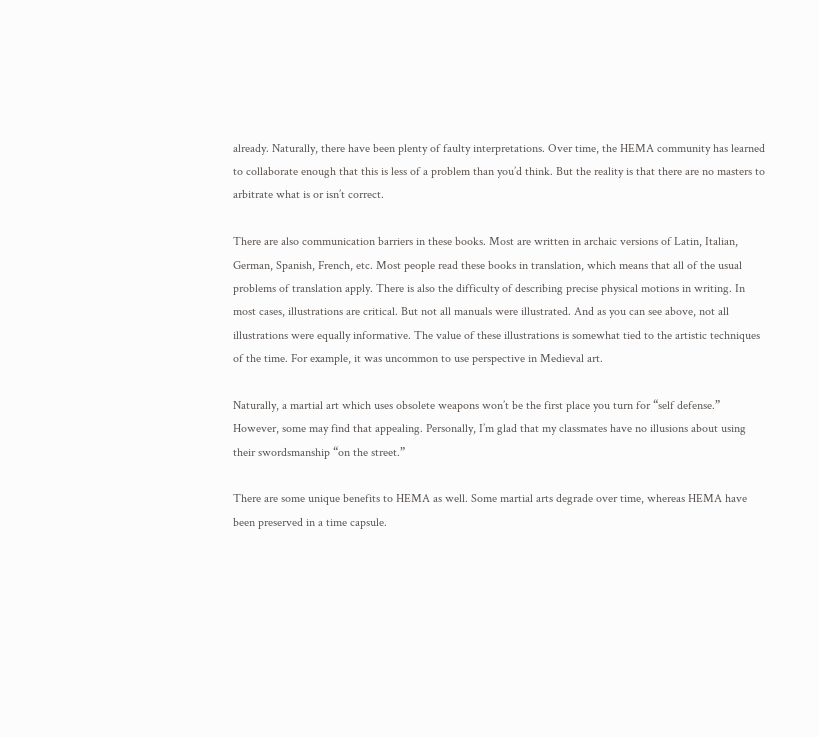already. Naturally, there have been plenty of faulty interpretations. Over time, the HEMA community has learned to collaborate enough that this is less of a problem than you’d think. But the reality is that there are no masters to arbitrate what is or isn’t correct.

There are also communication barriers in these books. Most are written in archaic versions of Latin, Italian, German, Spanish, French, etc. Most people read these books in translation, which means that all of the usual problems of translation apply. There is also the difficulty of describing precise physical motions in writing. In most cases, illustrations are critical. But not all manuals were illustrated. And as you can see above, not all illustrations were equally informative. The value of these illustrations is somewhat tied to the artistic techniques of the time. For example, it was uncommon to use perspective in Medieval art.

Naturally, a martial art which uses obsolete weapons won’t be the first place you turn for “self defense.” However, some may find that appealing. Personally, I’m glad that my classmates have no illusions about using their swordsmanship “on the street.”

There are some unique benefits to HEMA as well. Some martial arts degrade over time, whereas HEMA have been preserved in a time capsule.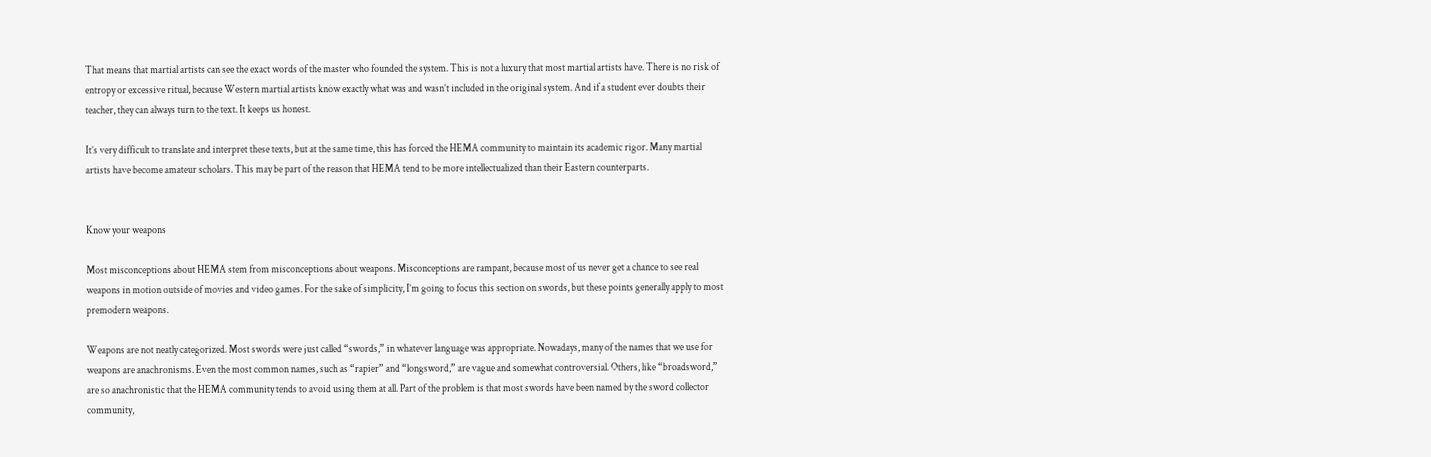That means that martial artists can see the exact words of the master who founded the system. This is not a luxury that most martial artists have. There is no risk of entropy or excessive ritual, because Western martial artists know exactly what was and wasn’t included in the original system. And if a student ever doubts their teacher, they can always turn to the text. It keeps us honest.

It’s very difficult to translate and interpret these texts, but at the same time, this has forced the HEMA community to maintain its academic rigor. Many martial artists have become amateur scholars. This may be part of the reason that HEMA tend to be more intellectualized than their Eastern counterparts.


Know your weapons

Most misconceptions about HEMA stem from misconceptions about weapons. Misconceptions are rampant, because most of us never get a chance to see real weapons in motion outside of movies and video games. For the sake of simplicity, I’m going to focus this section on swords, but these points generally apply to most premodern weapons.

Weapons are not neatly categorized. Most swords were just called “swords,” in whatever language was appropriate. Nowadays, many of the names that we use for weapons are anachronisms. Even the most common names, such as “rapier” and “longsword,” are vague and somewhat controversial. Others, like “broadsword,” are so anachronistic that the HEMA community tends to avoid using them at all. Part of the problem is that most swords have been named by the sword collector community,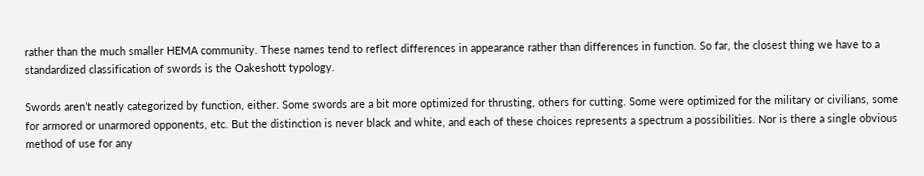rather than the much smaller HEMA community. These names tend to reflect differences in appearance rather than differences in function. So far, the closest thing we have to a standardized classification of swords is the Oakeshott typology.

Swords aren’t neatly categorized by function, either. Some swords are a bit more optimized for thrusting, others for cutting. Some were optimized for the military or civilians, some for armored or unarmored opponents, etc. But the distinction is never black and white, and each of these choices represents a spectrum a possibilities. Nor is there a single obvious method of use for any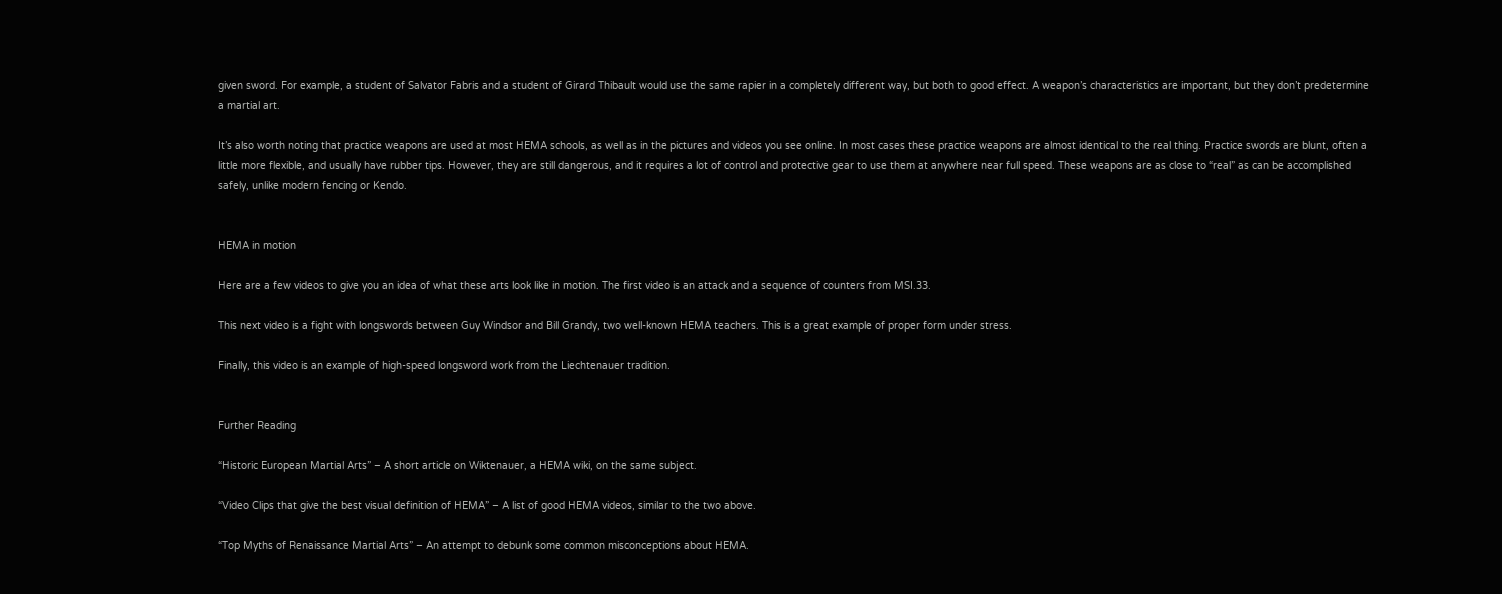given sword. For example, a student of Salvator Fabris and a student of Girard Thibault would use the same rapier in a completely different way, but both to good effect. A weapon’s characteristics are important, but they don’t predetermine a martial art.

It’s also worth noting that practice weapons are used at most HEMA schools, as well as in the pictures and videos you see online. In most cases these practice weapons are almost identical to the real thing. Practice swords are blunt, often a little more flexible, and usually have rubber tips. However, they are still dangerous, and it requires a lot of control and protective gear to use them at anywhere near full speed. These weapons are as close to “real” as can be accomplished safely, unlike modern fencing or Kendo.


HEMA in motion

Here are a few videos to give you an idea of what these arts look like in motion. The first video is an attack and a sequence of counters from MSI.33.

This next video is a fight with longswords between Guy Windsor and Bill Grandy, two well-known HEMA teachers. This is a great example of proper form under stress.

Finally, this video is an example of high-speed longsword work from the Liechtenauer tradition.


Further Reading

“Historic European Martial Arts” – A short article on Wiktenauer, a HEMA wiki, on the same subject.

“Video Clips that give the best visual definition of HEMA” – A list of good HEMA videos, similar to the two above.

“Top Myths of Renaissance Martial Arts” – An attempt to debunk some common misconceptions about HEMA.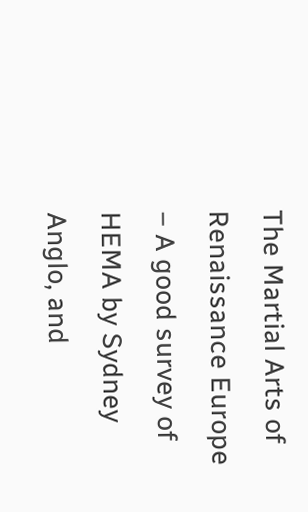The Martial Arts of Renaissance Europe – A good survey of HEMA by Sydney Anglo, and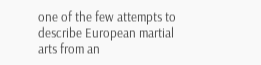one of the few attempts to describe European martial arts from an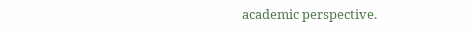academic perspective.